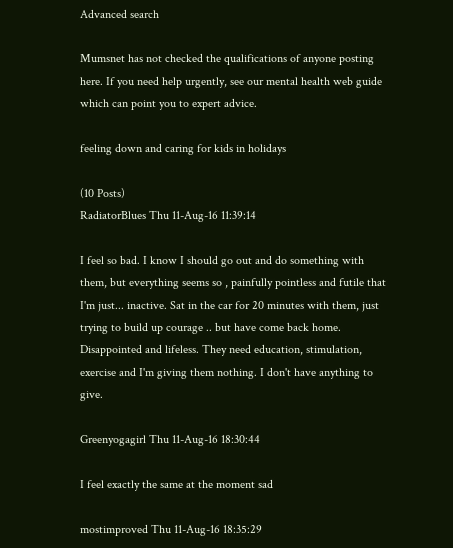Advanced search

Mumsnet has not checked the qualifications of anyone posting here. If you need help urgently, see our mental health web guide which can point you to expert advice.

feeling down and caring for kids in holidays

(10 Posts)
RadiatorBlues Thu 11-Aug-16 11:39:14

I feel so bad. I know I should go out and do something with them, but everything seems so , painfully pointless and futile that I'm just... inactive. Sat in the car for 20 minutes with them, just trying to build up courage .. but have come back home. Disappointed and lifeless. They need education, stimulation, exercise and I'm giving them nothing. I don't have anything to give.

Greenyogagirl Thu 11-Aug-16 18:30:44

I feel exactly the same at the moment sad

mostimproved Thu 11-Aug-16 18:35:29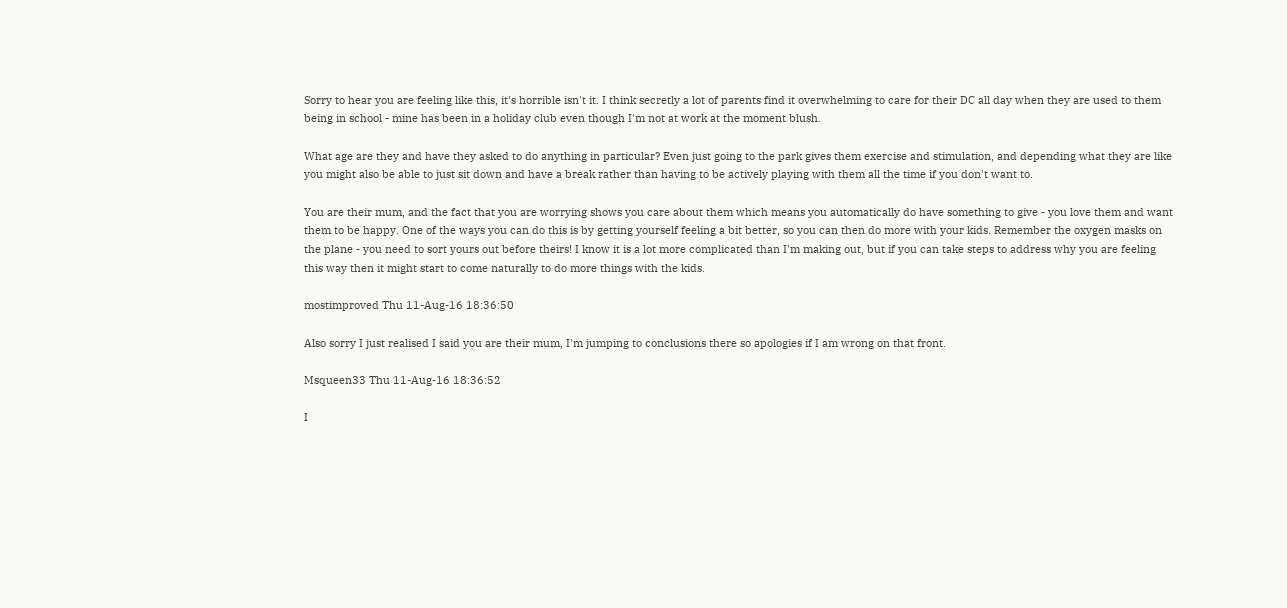Sorry to hear you are feeling like this, it's horrible isn't it. I think secretly a lot of parents find it overwhelming to care for their DC all day when they are used to them being in school - mine has been in a holiday club even though I'm not at work at the moment blush.

What age are they and have they asked to do anything in particular? Even just going to the park gives them exercise and stimulation, and depending what they are like you might also be able to just sit down and have a break rather than having to be actively playing with them all the time if you don't want to.

You are their mum, and the fact that you are worrying shows you care about them which means you automatically do have something to give - you love them and want them to be happy. One of the ways you can do this is by getting yourself feeling a bit better, so you can then do more with your kids. Remember the oxygen masks on the plane - you need to sort yours out before theirs! I know it is a lot more complicated than I'm making out, but if you can take steps to address why you are feeling this way then it might start to come naturally to do more things with the kids.

mostimproved Thu 11-Aug-16 18:36:50

Also sorry I just realised I said you are their mum, I'm jumping to conclusions there so apologies if I am wrong on that front.

Msqueen33 Thu 11-Aug-16 18:36:52

I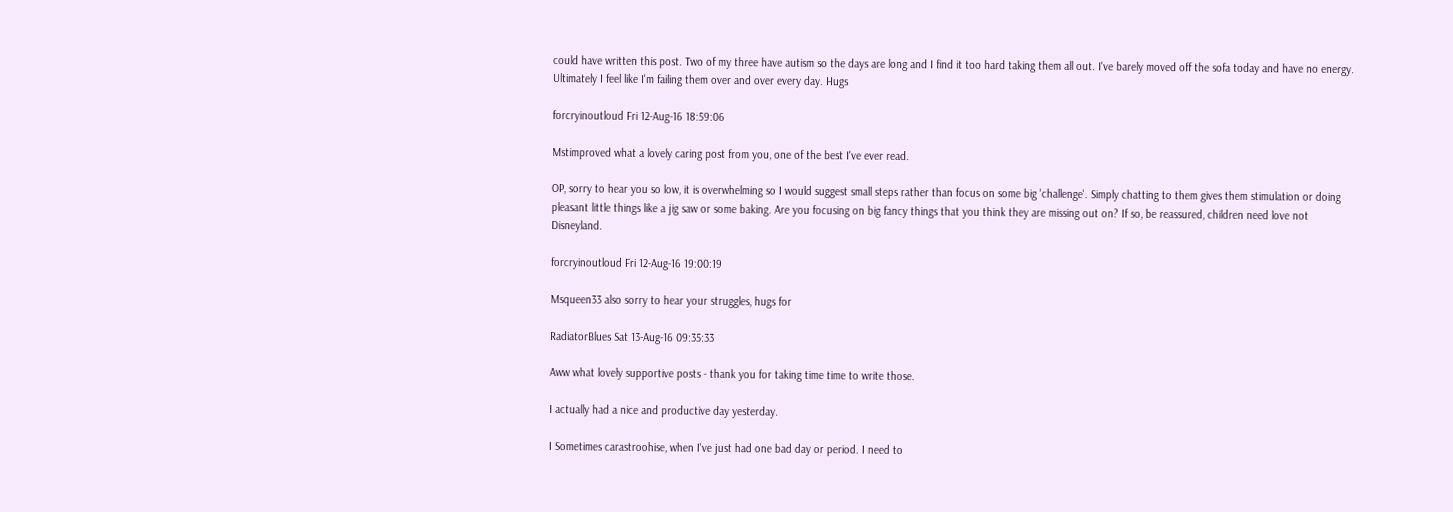could have written this post. Two of my three have autism so the days are long and I find it too hard taking them all out. I've barely moved off the sofa today and have no energy. Ultimately I feel like I'm failing them over and over every day. Hugs

forcryinoutloud Fri 12-Aug-16 18:59:06

Mstimproved what a lovely caring post from you, one of the best I've ever read.

OP, sorry to hear you so low, it is overwhelming so I would suggest small steps rather than focus on some big 'challenge'. Simply chatting to them gives them stimulation or doing pleasant little things like a jig saw or some baking. Are you focusing on big fancy things that you think they are missing out on? If so, be reassured, children need love not Disneyland.

forcryinoutloud Fri 12-Aug-16 19:00:19

Msqueen33 also sorry to hear your struggles, hugs for

RadiatorBlues Sat 13-Aug-16 09:35:33

Aww what lovely supportive posts - thank you for taking time time to write those.

I actually had a nice and productive day yesterday.

I Sometimes carastroohise, when I've just had one bad day or period. I need to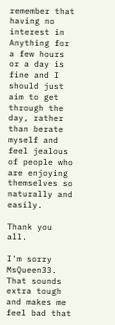remember that having no interest in Anything for a few hours or a day is fine and I should just aim to get through the day, rather than berate myself and feel jealous of people who are enjoying themselves so naturally and easily.

Thank you all.

I'm sorry MsQueen33. That sounds extra tough and makes me feel bad that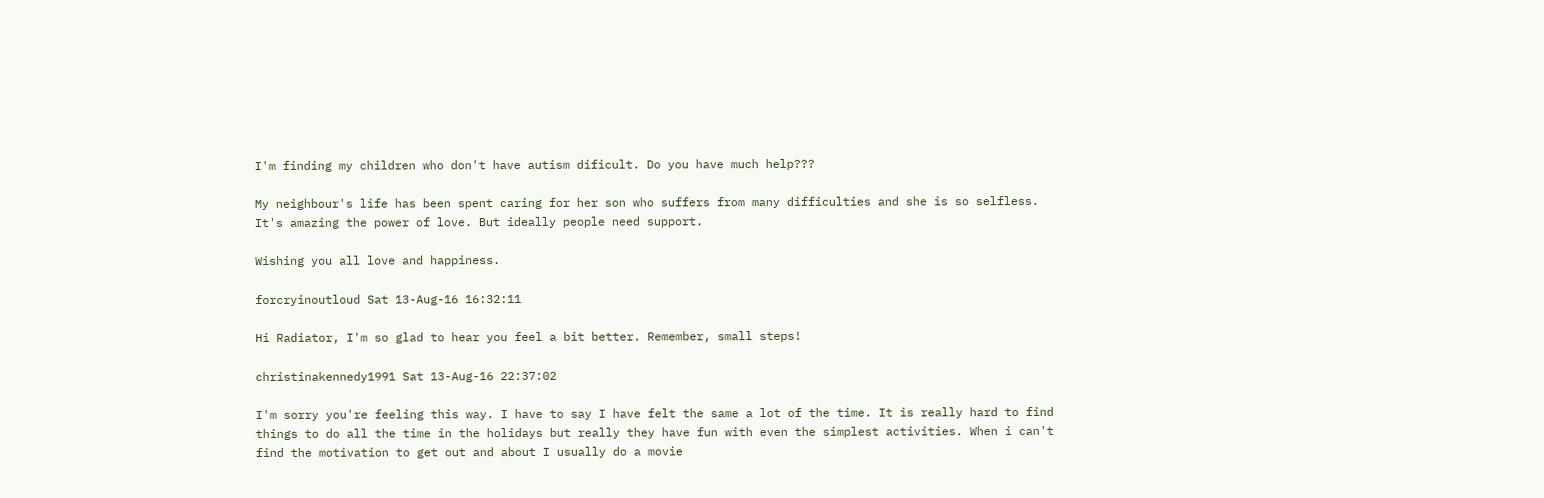I'm finding my children who don't have autism dificult. Do you have much help???

My neighbour's life has been spent caring for her son who suffers from many difficulties and she is so selfless. It's amazing the power of love. But ideally people need support.

Wishing you all love and happiness.

forcryinoutloud Sat 13-Aug-16 16:32:11

Hi Radiator, I'm so glad to hear you feel a bit better. Remember, small steps!

christinakennedy1991 Sat 13-Aug-16 22:37:02

I'm sorry you're feeling this way. I have to say I have felt the same a lot of the time. It is really hard to find things to do all the time in the holidays but really they have fun with even the simplest activities. When i can't find the motivation to get out and about I usually do a movie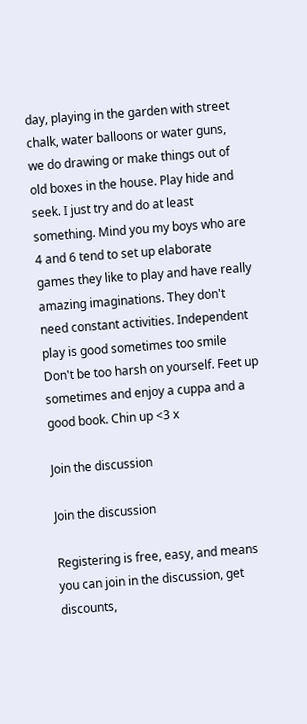day, playing in the garden with street chalk, water balloons or water guns, we do drawing or make things out of old boxes in the house. Play hide and seek. I just try and do at least something. Mind you my boys who are 4 and 6 tend to set up elaborate games they like to play and have really amazing imaginations. They don't need constant activities. Independent play is good sometimes too smile Don't be too harsh on yourself. Feet up sometimes and enjoy a cuppa and a good book. Chin up <3 x

Join the discussion

Join the discussion

Registering is free, easy, and means you can join in the discussion, get discounts,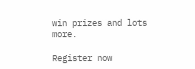win prizes and lots more.

Register now